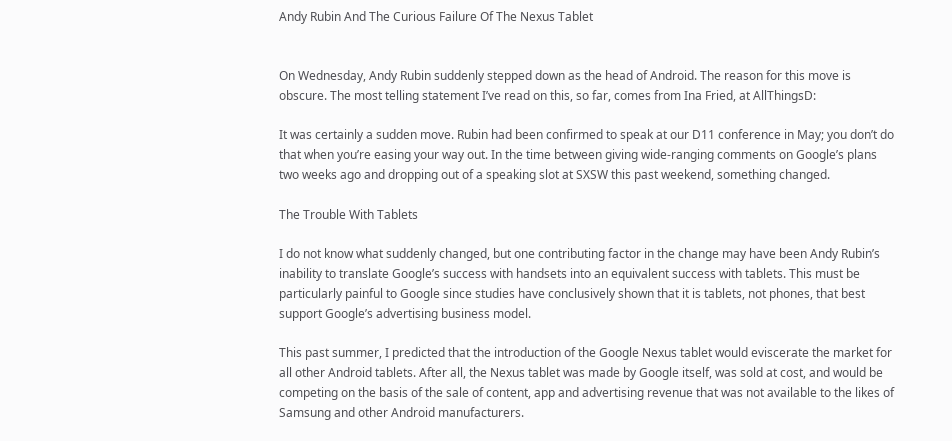Andy Rubin And The Curious Failure Of The Nexus Tablet


On Wednesday, Andy Rubin suddenly stepped down as the head of Android. The reason for this move is obscure. The most telling statement I’ve read on this, so far, comes from Ina Fried, at AllThingsD:

It was certainly a sudden move. Rubin had been confirmed to speak at our D11 conference in May; you don’t do that when you’re easing your way out. In the time between giving wide-ranging comments on Google’s plans two weeks ago and dropping out of a speaking slot at SXSW this past weekend, something changed.

The Trouble With Tablets

I do not know what suddenly changed, but one contributing factor in the change may have been Andy Rubin’s inability to translate Google’s success with handsets into an equivalent success with tablets. This must be particularly painful to Google since studies have conclusively shown that it is tablets, not phones, that best support Google’s advertising business model.

This past summer, I predicted that the introduction of the Google Nexus tablet would eviscerate the market for all other Android tablets. After all, the Nexus tablet was made by Google itself, was sold at cost, and would be competing on the basis of the sale of content, app and advertising revenue that was not available to the likes of Samsung and other Android manufacturers.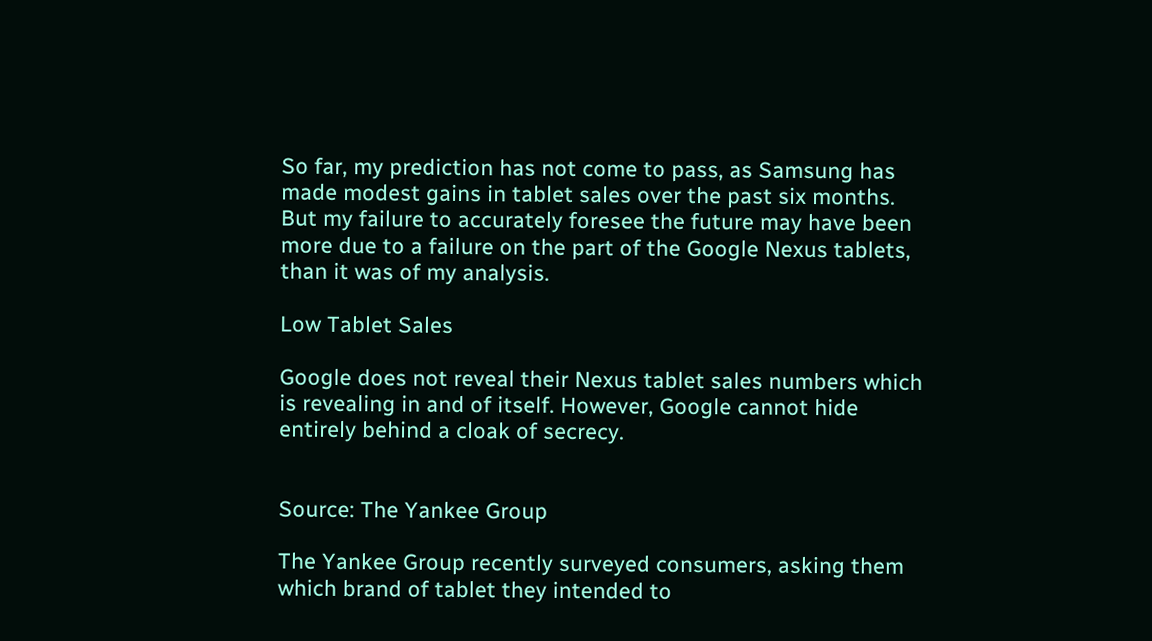So far, my prediction has not come to pass, as Samsung has made modest gains in tablet sales over the past six months. But my failure to accurately foresee the future may have been more due to a failure on the part of the Google Nexus tablets, than it was of my analysis.

Low Tablet Sales

Google does not reveal their Nexus tablet sales numbers which is revealing in and of itself. However, Google cannot hide entirely behind a cloak of secrecy.


Source: The Yankee Group

The Yankee Group recently surveyed consumers, asking them which brand of tablet they intended to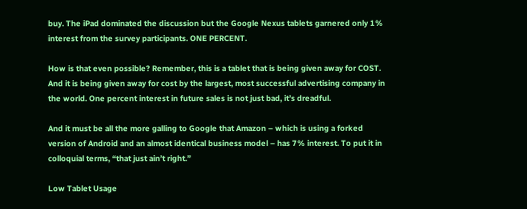buy. The iPad dominated the discussion but the Google Nexus tablets garnered only 1% interest from the survey participants. ONE PERCENT.

How is that even possible? Remember, this is a tablet that is being given away for COST. And it is being given away for cost by the largest, most successful advertising company in the world. One percent interest in future sales is not just bad, it’s dreadful.

And it must be all the more galling to Google that Amazon – which is using a forked version of Android and an almost identical business model – has 7% interest. To put it in colloquial terms, “that just ain’t right.”

Low Tablet Usage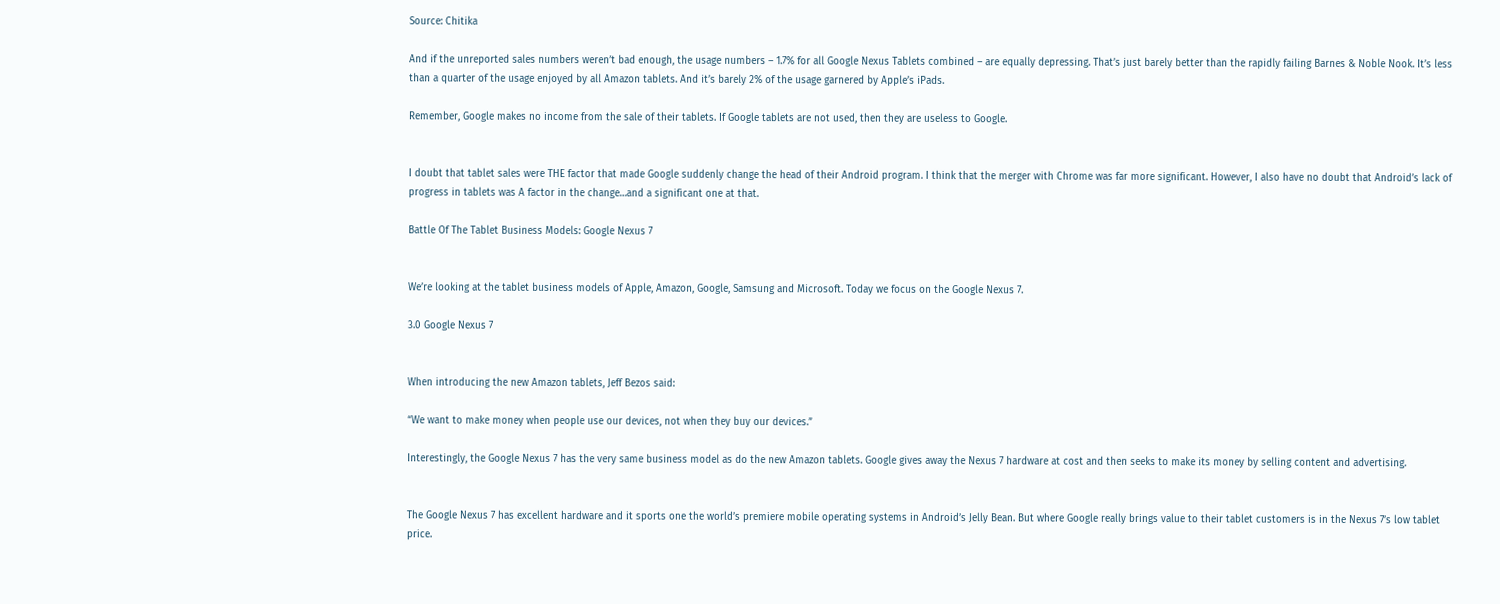Source: Chitika

And if the unreported sales numbers weren’t bad enough, the usage numbers – 1.7% for all Google Nexus Tablets combined – are equally depressing. That’s just barely better than the rapidly failing Barnes & Noble Nook. It’s less than a quarter of the usage enjoyed by all Amazon tablets. And it’s barely 2% of the usage garnered by Apple’s iPads.

Remember, Google makes no income from the sale of their tablets. If Google tablets are not used, then they are useless to Google.


I doubt that tablet sales were THE factor that made Google suddenly change the head of their Android program. I think that the merger with Chrome was far more significant. However, I also have no doubt that Android’s lack of progress in tablets was A factor in the change…and a significant one at that.

Battle Of The Tablet Business Models: Google Nexus 7


We’re looking at the tablet business models of Apple, Amazon, Google, Samsung and Microsoft. Today we focus on the Google Nexus 7.

3.0 Google Nexus 7


When introducing the new Amazon tablets, Jeff Bezos said:

“We want to make money when people use our devices, not when they buy our devices.”

Interestingly, the Google Nexus 7 has the very same business model as do the new Amazon tablets. Google gives away the Nexus 7 hardware at cost and then seeks to make its money by selling content and advertising.


The Google Nexus 7 has excellent hardware and it sports one the world’s premiere mobile operating systems in Android’s Jelly Bean. But where Google really brings value to their tablet customers is in the Nexus 7’s low tablet price.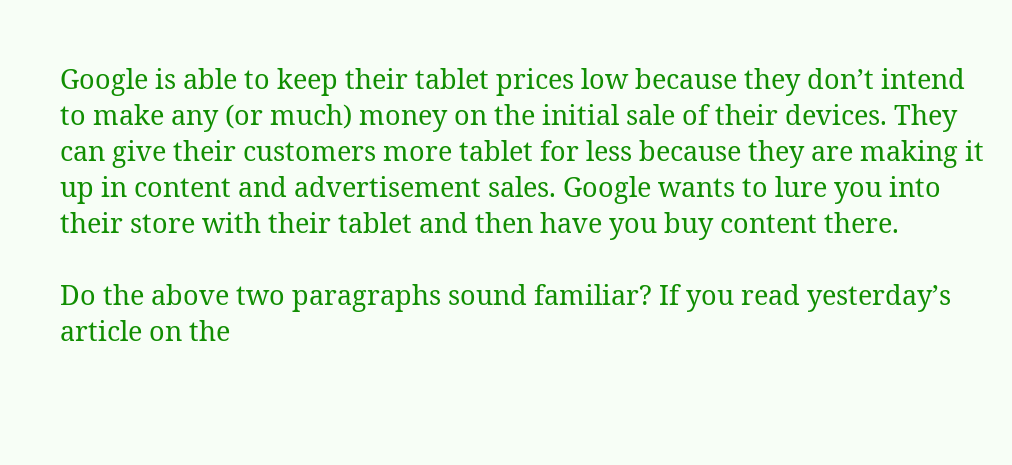Google is able to keep their tablet prices low because they don’t intend to make any (or much) money on the initial sale of their devices. They can give their customers more tablet for less because they are making it up in content and advertisement sales. Google wants to lure you into their store with their tablet and then have you buy content there.

Do the above two paragraphs sound familiar? If you read yesterday’s article on the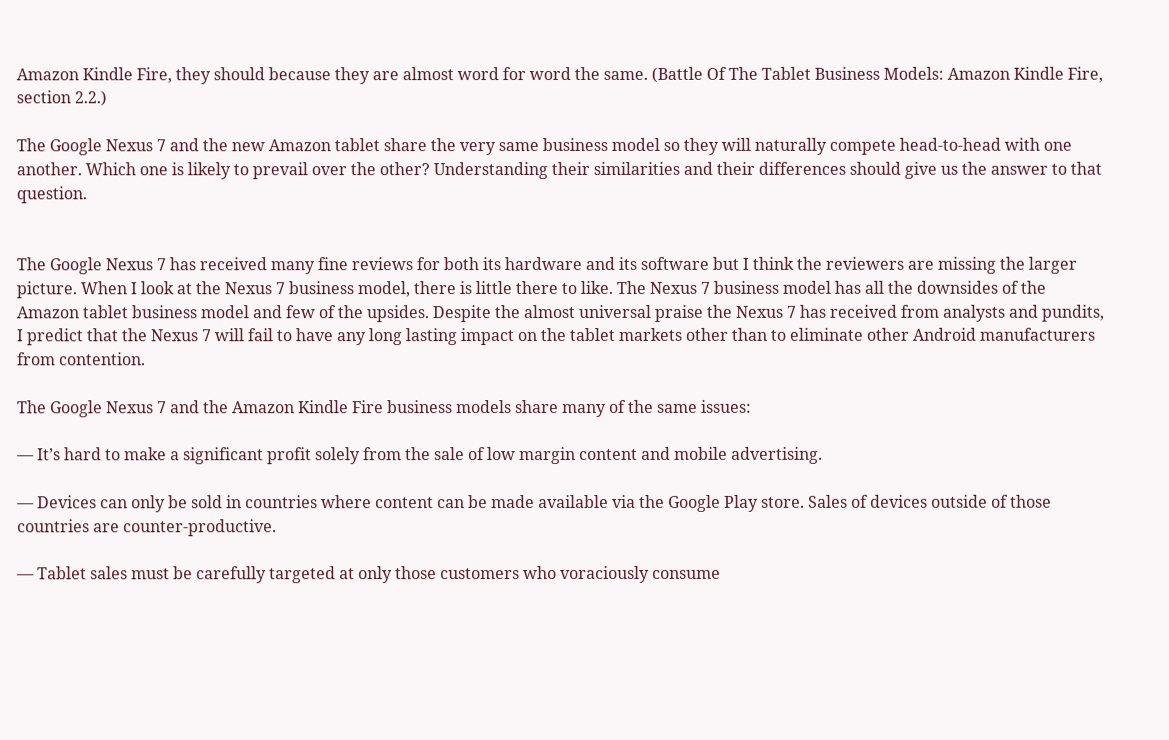Amazon Kindle Fire, they should because they are almost word for word the same. (Battle Of The Tablet Business Models: Amazon Kindle Fire, section 2.2.)

The Google Nexus 7 and the new Amazon tablet share the very same business model so they will naturally compete head-to-head with one another. Which one is likely to prevail over the other? Understanding their similarities and their differences should give us the answer to that question.


The Google Nexus 7 has received many fine reviews for both its hardware and its software but I think the reviewers are missing the larger picture. When I look at the Nexus 7 business model, there is little there to like. The Nexus 7 business model has all the downsides of the Amazon tablet business model and few of the upsides. Despite the almost universal praise the Nexus 7 has received from analysts and pundits, I predict that the Nexus 7 will fail to have any long lasting impact on the tablet markets other than to eliminate other Android manufacturers from contention.

The Google Nexus 7 and the Amazon Kindle Fire business models share many of the same issues:

— It’s hard to make a significant profit solely from the sale of low margin content and mobile advertising.

— Devices can only be sold in countries where content can be made available via the Google Play store. Sales of devices outside of those countries are counter-productive.

— Tablet sales must be carefully targeted at only those customers who voraciously consume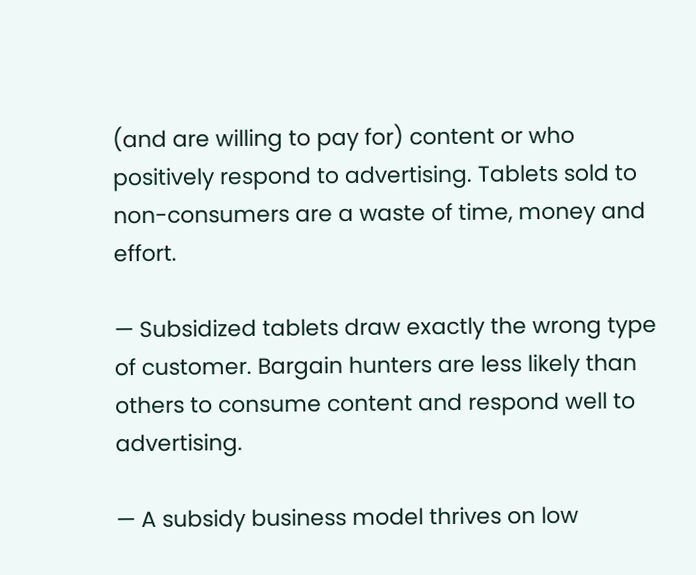(and are willing to pay for) content or who positively respond to advertising. Tablets sold to non-consumers are a waste of time, money and effort.

— Subsidized tablets draw exactly the wrong type of customer. Bargain hunters are less likely than others to consume content and respond well to advertising.

— A subsidy business model thrives on low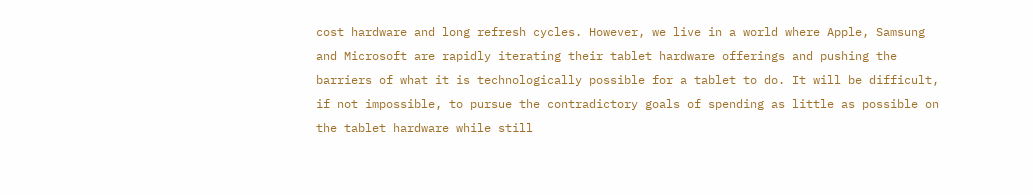cost hardware and long refresh cycles. However, we live in a world where Apple, Samsung and Microsoft are rapidly iterating their tablet hardware offerings and pushing the barriers of what it is technologically possible for a tablet to do. It will be difficult, if not impossible, to pursue the contradictory goals of spending as little as possible on the tablet hardware while still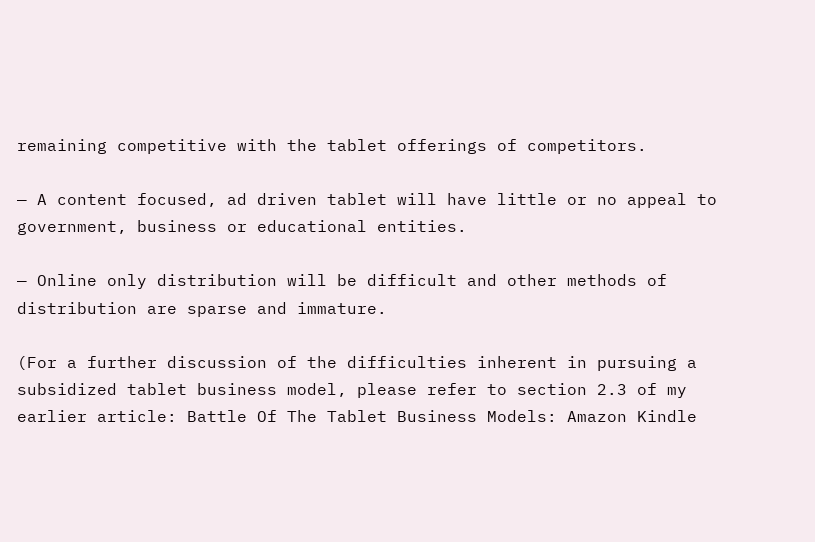remaining competitive with the tablet offerings of competitors.

— A content focused, ad driven tablet will have little or no appeal to government, business or educational entities.

— Online only distribution will be difficult and other methods of distribution are sparse and immature.

(For a further discussion of the difficulties inherent in pursuing a subsidized tablet business model, please refer to section 2.3 of my earlier article: Battle Of The Tablet Business Models: Amazon Kindle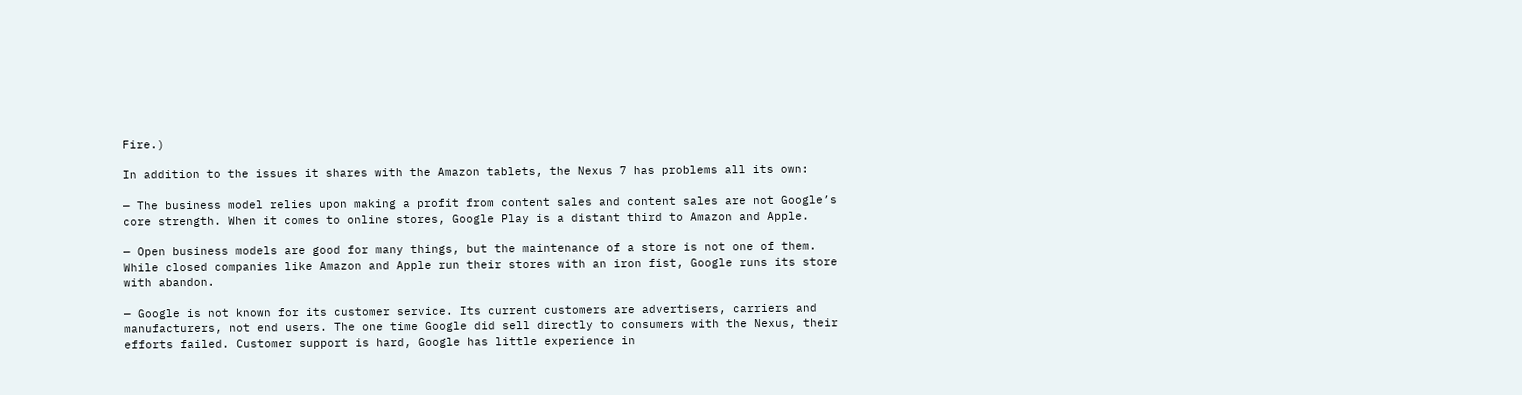Fire.)

In addition to the issues it shares with the Amazon tablets, the Nexus 7 has problems all its own:

— The business model relies upon making a profit from content sales and content sales are not Google’s core strength. When it comes to online stores, Google Play is a distant third to Amazon and Apple.

— Open business models are good for many things, but the maintenance of a store is not one of them. While closed companies like Amazon and Apple run their stores with an iron fist, Google runs its store with abandon.

— Google is not known for its customer service. Its current customers are advertisers, carriers and manufacturers, not end users. The one time Google did sell directly to consumers with the Nexus, their efforts failed. Customer support is hard, Google has little experience in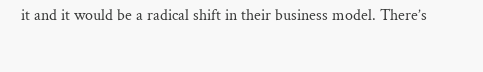it and it would be a radical shift in their business model. There’s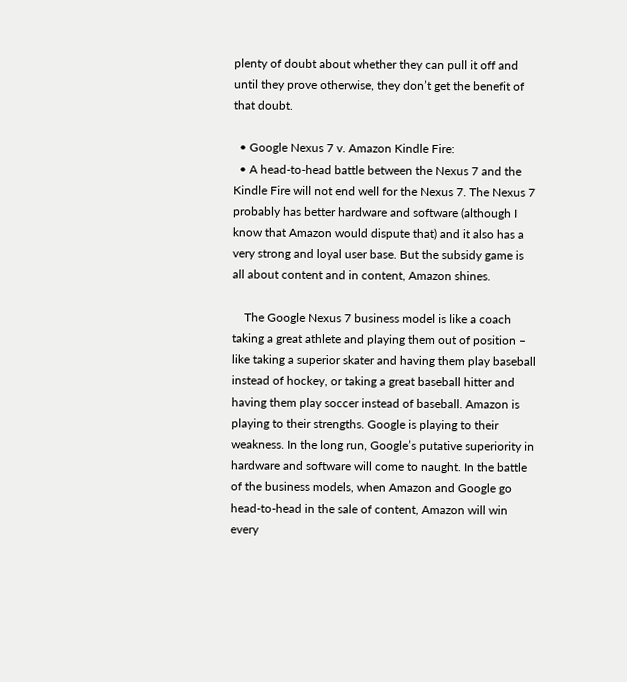plenty of doubt about whether they can pull it off and until they prove otherwise, they don’t get the benefit of that doubt.

  • Google Nexus 7 v. Amazon Kindle Fire:
  • A head-to-head battle between the Nexus 7 and the Kindle Fire will not end well for the Nexus 7. The Nexus 7 probably has better hardware and software (although I know that Amazon would dispute that) and it also has a very strong and loyal user base. But the subsidy game is all about content and in content, Amazon shines.

    The Google Nexus 7 business model is like a coach taking a great athlete and playing them out of position – like taking a superior skater and having them play baseball instead of hockey, or taking a great baseball hitter and having them play soccer instead of baseball. Amazon is playing to their strengths. Google is playing to their weakness. In the long run, Google’s putative superiority in hardware and software will come to naught. In the battle of the business models, when Amazon and Google go head-to-head in the sale of content, Amazon will win every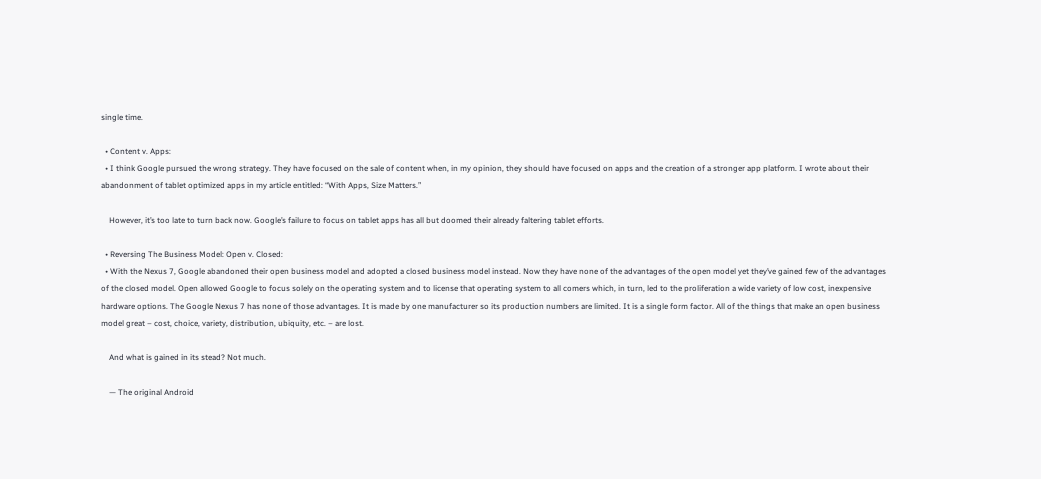single time.

  • Content v. Apps:
  • I think Google pursued the wrong strategy. They have focused on the sale of content when, in my opinion, they should have focused on apps and the creation of a stronger app platform. I wrote about their abandonment of tablet optimized apps in my article entitled: “With Apps, Size Matters.”

    However, it’s too late to turn back now. Google’s failure to focus on tablet apps has all but doomed their already faltering tablet efforts.

  • Reversing The Business Model: Open v. Closed:
  • With the Nexus 7, Google abandoned their open business model and adopted a closed business model instead. Now they have none of the advantages of the open model yet they’ve gained few of the advantages of the closed model. Open allowed Google to focus solely on the operating system and to license that operating system to all comers which, in turn, led to the proliferation a wide variety of low cost, inexpensive hardware options. The Google Nexus 7 has none of those advantages. It is made by one manufacturer so its production numbers are limited. It is a single form factor. All of the things that make an open business model great – cost, choice, variety, distribution, ubiquity, etc. – are lost.

    And what is gained in its stead? Not much.

    — The original Android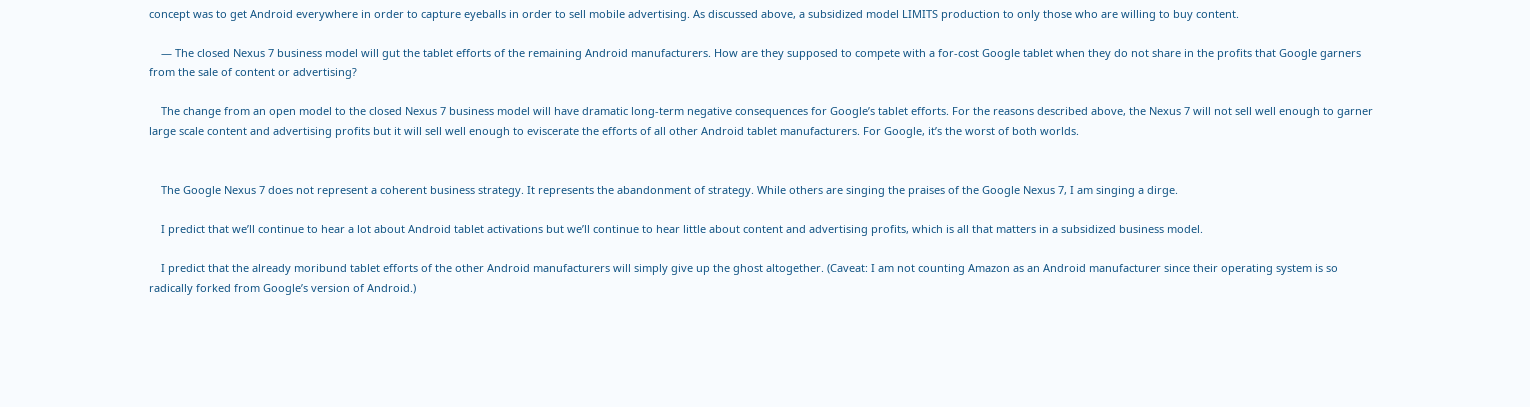concept was to get Android everywhere in order to capture eyeballs in order to sell mobile advertising. As discussed above, a subsidized model LIMITS production to only those who are willing to buy content.

    — The closed Nexus 7 business model will gut the tablet efforts of the remaining Android manufacturers. How are they supposed to compete with a for-cost Google tablet when they do not share in the profits that Google garners from the sale of content or advertising?

    The change from an open model to the closed Nexus 7 business model will have dramatic long-term negative consequences for Google’s tablet efforts. For the reasons described above, the Nexus 7 will not sell well enough to garner large scale content and advertising profits but it will sell well enough to eviscerate the efforts of all other Android tablet manufacturers. For Google, it’s the worst of both worlds.


    The Google Nexus 7 does not represent a coherent business strategy. It represents the abandonment of strategy. While others are singing the praises of the Google Nexus 7, I am singing a dirge.

    I predict that we’ll continue to hear a lot about Android tablet activations but we’ll continue to hear little about content and advertising profits, which is all that matters in a subsidized business model.

    I predict that the already moribund tablet efforts of the other Android manufacturers will simply give up the ghost altogether. (Caveat: I am not counting Amazon as an Android manufacturer since their operating system is so radically forked from Google’s version of Android.)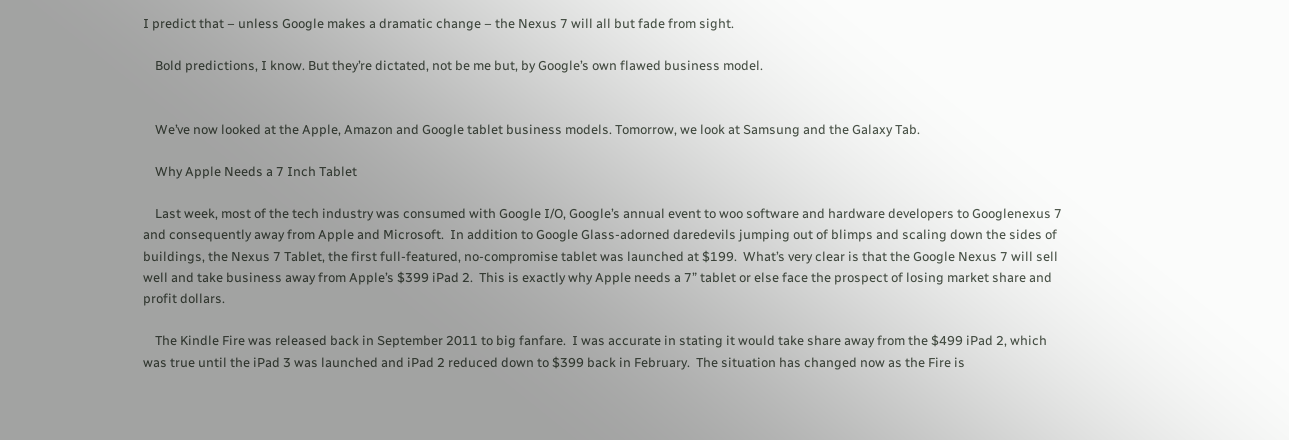I predict that – unless Google makes a dramatic change – the Nexus 7 will all but fade from sight.

    Bold predictions, I know. But they’re dictated, not be me but, by Google’s own flawed business model.


    We’ve now looked at the Apple, Amazon and Google tablet business models. Tomorrow, we look at Samsung and the Galaxy Tab.

    Why Apple Needs a 7 Inch Tablet

    Last week, most of the tech industry was consumed with Google I/O, Google’s annual event to woo software and hardware developers to Googlenexus 7 and consequently away from Apple and Microsoft.  In addition to Google Glass-adorned daredevils jumping out of blimps and scaling down the sides of buildings, the Nexus 7 Tablet, the first full-featured, no-compromise tablet was launched at $199.  What’s very clear is that the Google Nexus 7 will sell well and take business away from Apple’s $399 iPad 2.  This is exactly why Apple needs a 7” tablet or else face the prospect of losing market share and profit dollars.

    The Kindle Fire was released back in September 2011 to big fanfare.  I was accurate in stating it would take share away from the $499 iPad 2, which was true until the iPad 3 was launched and iPad 2 reduced down to $399 back in February.  The situation has changed now as the Fire is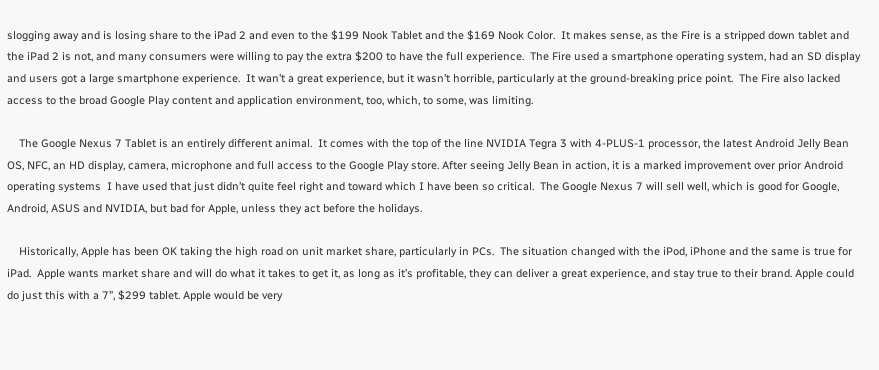slogging away and is losing share to the iPad 2 and even to the $199 Nook Tablet and the $169 Nook Color.  It makes sense, as the Fire is a stripped down tablet and the iPad 2 is not, and many consumers were willing to pay the extra $200 to have the full experience.  The Fire used a smartphone operating system, had an SD display and users got a large smartphone experience.  It wan’t a great experience, but it wasn’t horrible, particularly at the ground-breaking price point.  The Fire also lacked access to the broad Google Play content and application environment, too, which, to some, was limiting.

    The Google Nexus 7 Tablet is an entirely different animal.  It comes with the top of the line NVIDIA Tegra 3 with 4-PLUS-1 processor, the latest Android Jelly Bean OS, NFC, an HD display, camera, microphone and full access to the Google Play store. After seeing Jelly Bean in action, it is a marked improvement over prior Android operating systems  I have used that just didn’t quite feel right and toward which I have been so critical.  The Google Nexus 7 will sell well, which is good for Google, Android, ASUS and NVIDIA, but bad for Apple, unless they act before the holidays.

    Historically, Apple has been OK taking the high road on unit market share, particularly in PCs.  The situation changed with the iPod, iPhone and the same is true for iPad.  Apple wants market share and will do what it takes to get it, as long as it’s profitable, they can deliver a great experience, and stay true to their brand. Apple could do just this with a 7”, $299 tablet. Apple would be very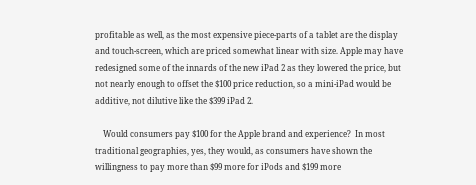profitable as well, as the most expensive piece-parts of a tablet are the display and touch-screen, which are priced somewhat linear with size. Apple may have redesigned some of the innards of the new iPad 2 as they lowered the price, but not nearly enough to offset the $100 price reduction, so a mini-iPad would be additive, not dilutive like the $399 iPad 2.

    Would consumers pay $100 for the Apple brand and experience?  In most traditional geographies, yes, they would, as consumers have shown the willingness to pay more than $99 more for iPods and $199 more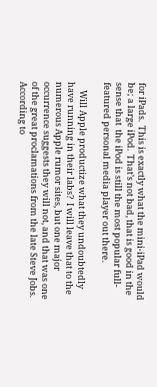for iPads.  This is exactly what the mini-iPad would be; a large iPod.  That’s not bad, that is good in the sense that  the iPod is still the most popular full-featured personal media player out there.

    Will Apple productize what they undoubtedly have running in their labs?  I will leave that to the numerous Apple rumor sites, but one major occurrence suggests they will not, and that was one of the great proclamations from the late Steve Jobs.  According to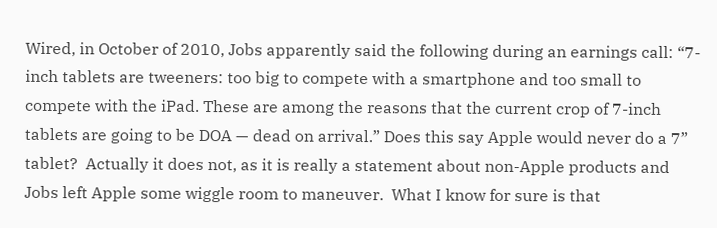Wired, in October of 2010, Jobs apparently said the following during an earnings call: “7-inch tablets are tweeners: too big to compete with a smartphone and too small to compete with the iPad. These are among the reasons that the current crop of 7-inch tablets are going to be DOA — dead on arrival.” Does this say Apple would never do a 7” tablet?  Actually it does not, as it is really a statement about non-Apple products and  Jobs left Apple some wiggle room to maneuver.  What I know for sure is that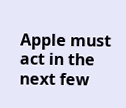Apple must act in the next few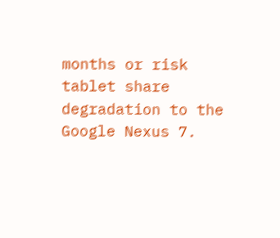months or risk tablet share degradation to the Google Nexus 7.